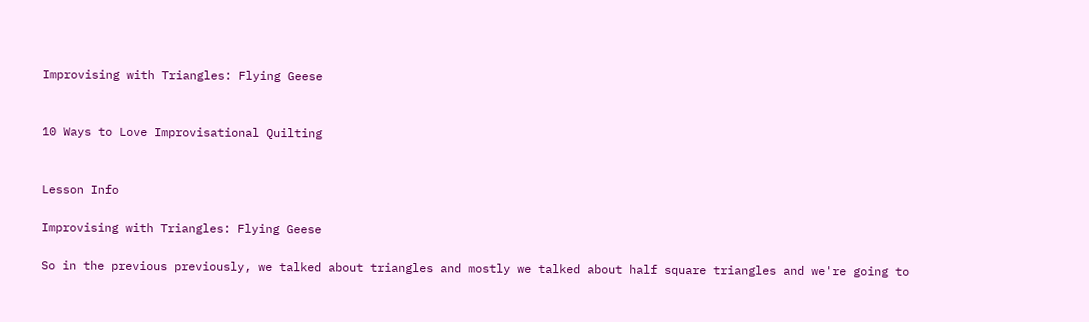Improvising with Triangles: Flying Geese


10 Ways to Love Improvisational Quilting


Lesson Info

Improvising with Triangles: Flying Geese

So in the previous previously, we talked about triangles and mostly we talked about half square triangles and we're going to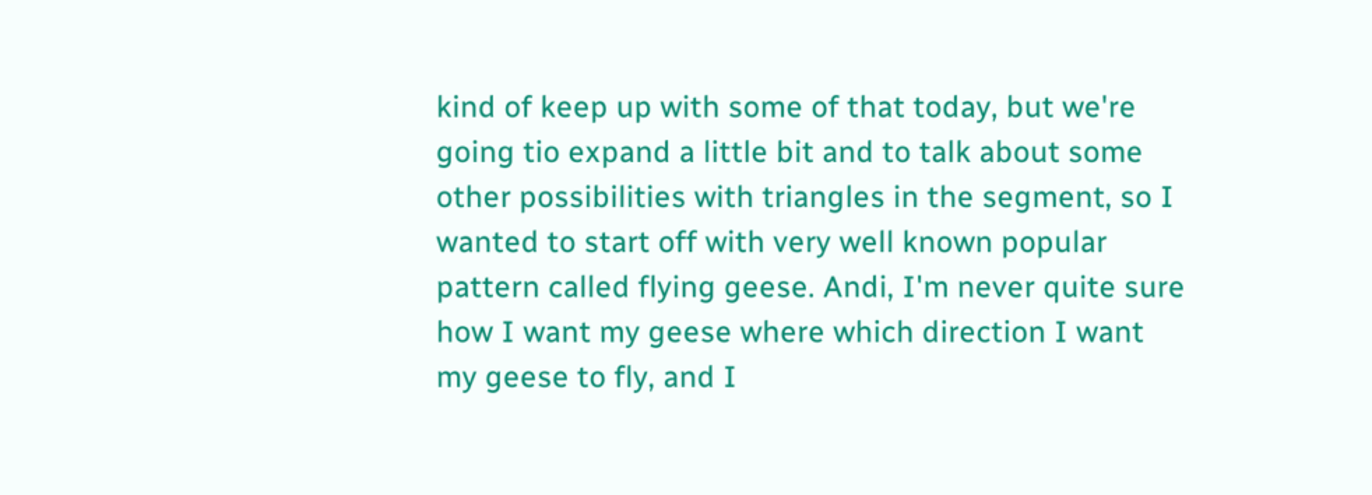kind of keep up with some of that today, but we're going tio expand a little bit and to talk about some other possibilities with triangles in the segment, so I wanted to start off with very well known popular pattern called flying geese. Andi, I'm never quite sure how I want my geese where which direction I want my geese to fly, and I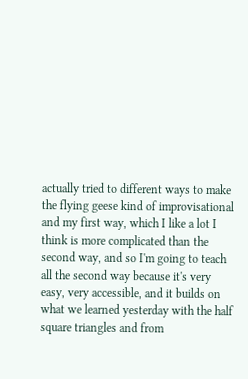actually tried to different ways to make the flying geese kind of improvisational and my first way, which I like a lot I think is more complicated than the second way, and so I'm going to teach all the second way because it's very easy, very accessible, and it builds on what we learned yesterday with the half square triangles and from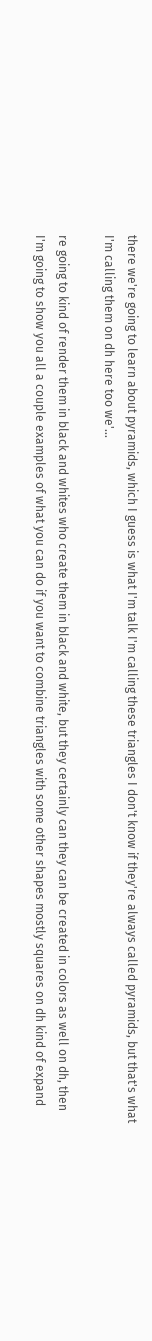there we're going to learn about pyramids, which I guess is what I'm talk I'm calling these triangles I don't know if they're always called pyramids, but that's what I'm calling them on dh here too we'...

re going to kind of render them in black and whites who create them in black and white, but they certainly can they can be created in colors as well on dh, then I'm going to show you all a couple examples of what you can do if you want to combine triangles with some other shapes mostly squares on dh kind of expand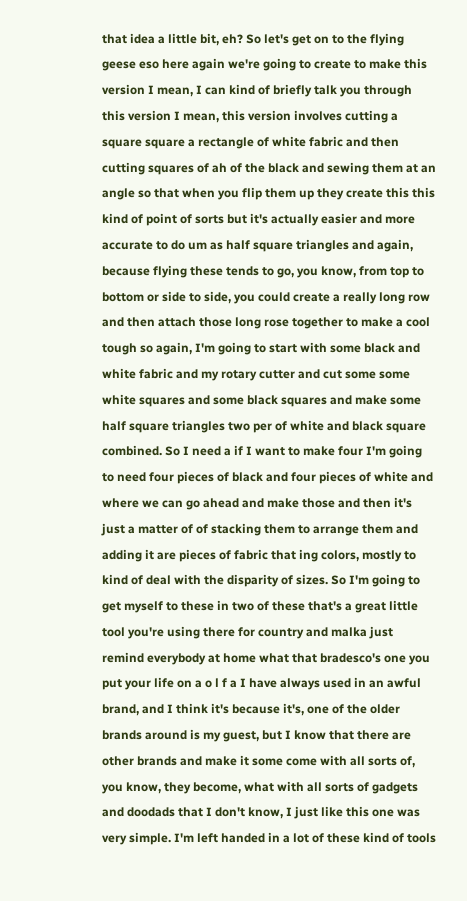that idea a little bit, eh? So let's get on to the flying geese eso here again we're going to create to make this version I mean, I can kind of briefly talk you through this version I mean, this version involves cutting a square square a rectangle of white fabric and then cutting squares of ah of the black and sewing them at an angle so that when you flip them up they create this this kind of point of sorts but it's actually easier and more accurate to do um as half square triangles and again, because flying these tends to go, you know, from top to bottom or side to side, you could create a really long row and then attach those long rose together to make a cool tough so again, I'm going to start with some black and white fabric and my rotary cutter and cut some some white squares and some black squares and make some half square triangles two per of white and black square combined. So I need a if I want to make four I'm going to need four pieces of black and four pieces of white and where we can go ahead and make those and then it's just a matter of of stacking them to arrange them and adding it are pieces of fabric that ing colors, mostly to kind of deal with the disparity of sizes. So I'm going to get myself to these in two of these that's a great little tool you're using there for country and malka just remind everybody at home what that bradesco's one you put your life on a o l f a I have always used in an awful brand, and I think it's because it's, one of the older brands around is my guest, but I know that there are other brands and make it some come with all sorts of, you know, they become, what with all sorts of gadgets and doodads that I don't know, I just like this one was very simple. I'm left handed in a lot of these kind of tools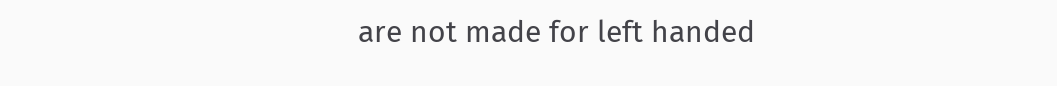are not made for left handed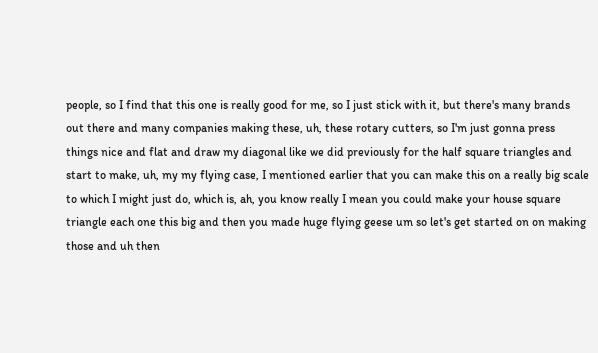people, so I find that this one is really good for me, so I just stick with it, but there's many brands out there and many companies making these, uh, these rotary cutters, so I'm just gonna press things nice and flat and draw my diagonal like we did previously for the half square triangles and start to make, uh, my my flying case, I mentioned earlier that you can make this on a really big scale to which I might just do, which is, ah, you know really I mean you could make your house square triangle each one this big and then you made huge flying geese um so let's get started on on making those and uh then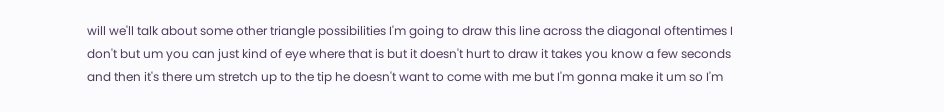will we'll talk about some other triangle possibilities I'm going to draw this line across the diagonal oftentimes I don't but um you can just kind of eye where that is but it doesn't hurt to draw it takes you know a few seconds and then it's there um stretch up to the tip he doesn't want to come with me but I'm gonna make it um so I'm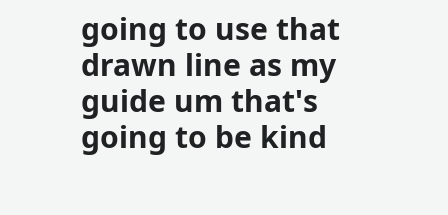going to use that drawn line as my guide um that's going to be kind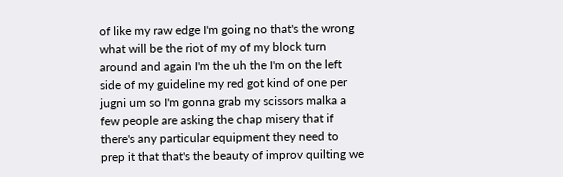of like my raw edge I'm going no that's the wrong what will be the riot of my of my block turn around and again I'm the uh the I'm on the left side of my guideline my red got kind of one per jugni um so I'm gonna grab my scissors malka a few people are asking the chap misery that if there's any particular equipment they need to prep it that that's the beauty of improv quilting we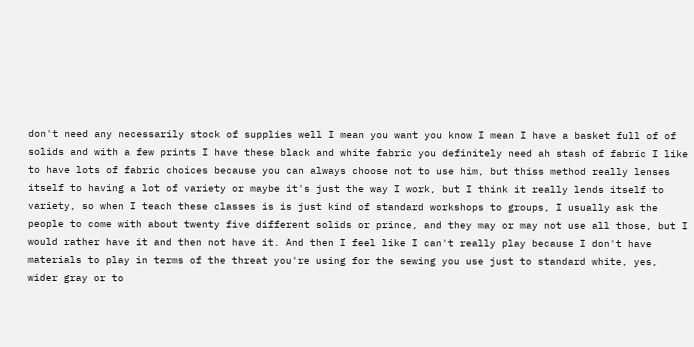don't need any necessarily stock of supplies well I mean you want you know I mean I have a basket full of of solids and with a few prints I have these black and white fabric you definitely need ah stash of fabric I like to have lots of fabric choices because you can always choose not to use him, but thiss method really lenses itself to having a lot of variety or maybe it's just the way I work, but I think it really lends itself to variety, so when I teach these classes is is just kind of standard workshops to groups, I usually ask the people to come with about twenty five different solids or prince, and they may or may not use all those, but I would rather have it and then not have it. And then I feel like I can't really play because I don't have materials to play in terms of the threat you're using for the sewing you use just to standard white, yes, wider gray or to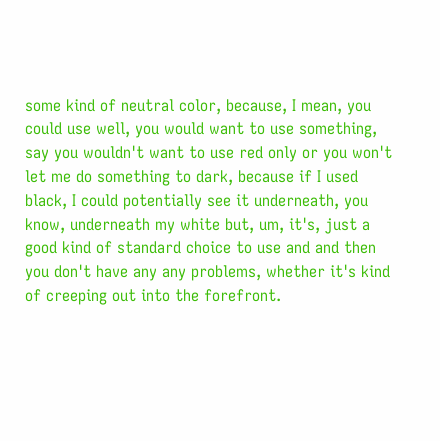some kind of neutral color, because, I mean, you could use well, you would want to use something, say you wouldn't want to use red only or you won't let me do something to dark, because if I used black, I could potentially see it underneath, you know, underneath my white but, um, it's, just a good kind of standard choice to use and and then you don't have any any problems, whether it's kind of creeping out into the forefront.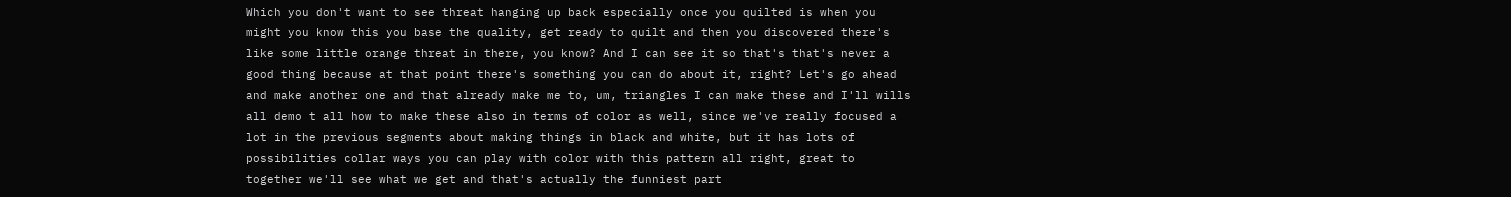Which you don't want to see threat hanging up back especially once you quilted is when you might you know this you base the quality, get ready to quilt and then you discovered there's like some little orange threat in there, you know? And I can see it so that's that's never a good thing because at that point there's something you can do about it, right? Let's go ahead and make another one and that already make me to, um, triangles I can make these and I'll wills all demo t all how to make these also in terms of color as well, since we've really focused a lot in the previous segments about making things in black and white, but it has lots of possibilities collar ways you can play with color with this pattern all right, great to together we'll see what we get and that's actually the funniest part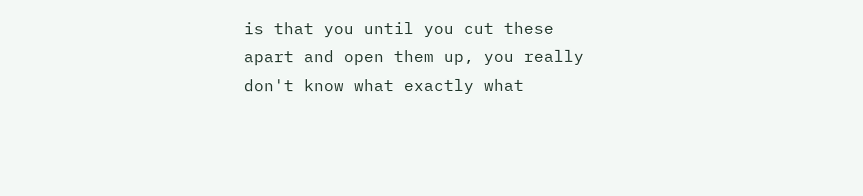is that you until you cut these apart and open them up, you really don't know what exactly what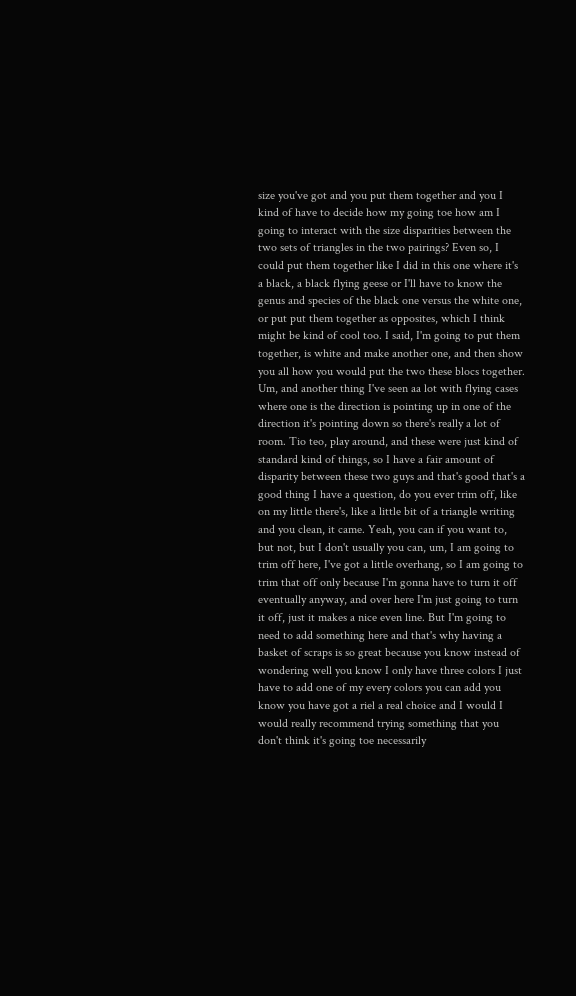size you've got and you put them together and you I kind of have to decide how my going toe how am I going to interact with the size disparities between the two sets of triangles in the two pairings? Even so, I could put them together like I did in this one where it's a black, a black flying geese or I'll have to know the genus and species of the black one versus the white one, or put put them together as opposites, which I think might be kind of cool too. I said, I'm going to put them together, is white and make another one, and then show you all how you would put the two these blocs together. Um, and another thing I've seen aa lot with flying cases where one is the direction is pointing up in one of the direction it's pointing down so there's really a lot of room. Tio teo, play around, and these were just kind of standard kind of things, so I have a fair amount of disparity between these two guys and that's good that's a good thing I have a question, do you ever trim off, like on my little there's, like a little bit of a triangle writing and you clean, it came. Yeah, you can if you want to, but not, but I don't usually you can, um, I am going to trim off here, I've got a little overhang, so I am going to trim that off only because I'm gonna have to turn it off eventually anyway, and over here I'm just going to turn it off, just it makes a nice even line. But I'm going to need to add something here and that's why having a basket of scraps is so great because you know instead of wondering well you know I only have three colors I just have to add one of my every colors you can add you know you have got a riel a real choice and I would I would really recommend trying something that you don't think it's going toe necessarily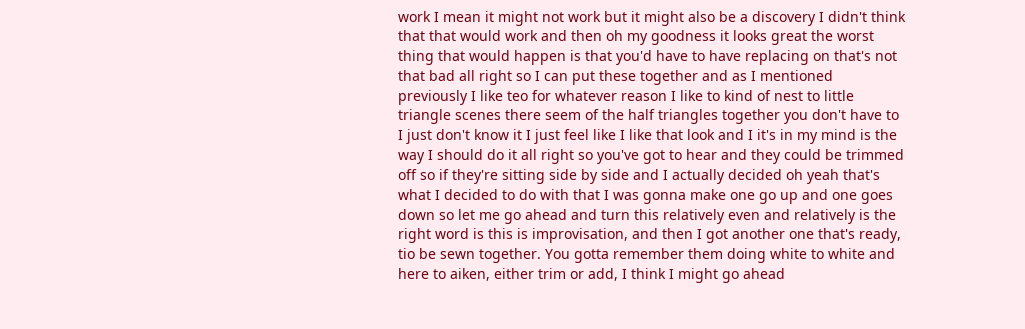work I mean it might not work but it might also be a discovery I didn't think that that would work and then oh my goodness it looks great the worst thing that would happen is that you'd have to have replacing on that's not that bad all right so I can put these together and as I mentioned previously I like teo for whatever reason I like to kind of nest to little triangle scenes there seem of the half triangles together you don't have to I just don't know it I just feel like I like that look and I it's in my mind is the way I should do it all right so you've got to hear and they could be trimmed off so if they're sitting side by side and I actually decided oh yeah that's what I decided to do with that I was gonna make one go up and one goes down so let me go ahead and turn this relatively even and relatively is the right word is this is improvisation, and then I got another one that's ready, tio be sewn together. You gotta remember them doing white to white and here to aiken, either trim or add, I think I might go ahead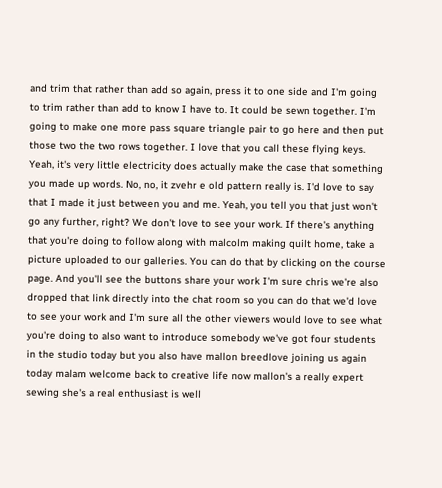and trim that rather than add so again, press it to one side and I'm going to trim rather than add to know I have to. It could be sewn together. I'm going to make one more pass square triangle pair to go here and then put those two the two rows together. I love that you call these flying keys. Yeah, it's very little electricity does actually make the case that something you made up words. No, no, it zvehr e old pattern really is. I'd love to say that I made it just between you and me. Yeah, you tell you that just won't go any further, right? We don't love to see your work. If there's anything that you're doing to follow along with malcolm making quilt home, take a picture uploaded to our galleries. You can do that by clicking on the course page. And you'll see the buttons share your work I'm sure chris we're also dropped that link directly into the chat room so you can do that we'd love to see your work and I'm sure all the other viewers would love to see what you're doing to also want to introduce somebody we've got four students in the studio today but you also have mallon breedlove joining us again today malam welcome back to creative life now mallon's a really expert sewing she's a real enthusiast is well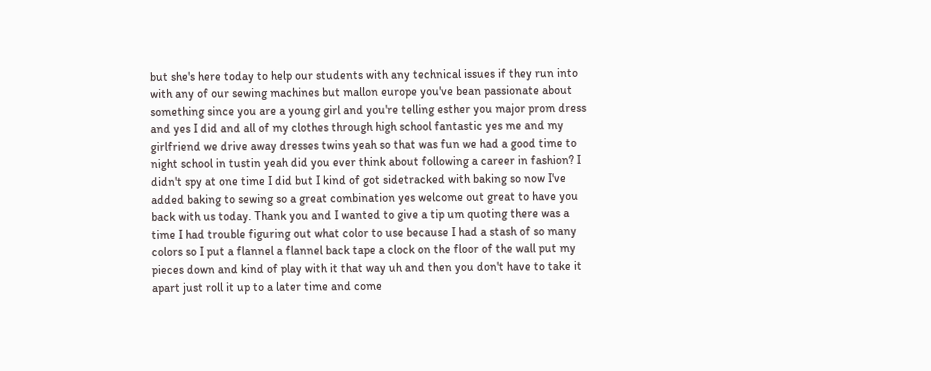but she's here today to help our students with any technical issues if they run into with any of our sewing machines but mallon europe you've bean passionate about something since you are a young girl and you're telling esther you major prom dress and yes I did and all of my clothes through high school fantastic yes me and my girlfriend we drive away dresses twins yeah so that was fun we had a good time to night school in tustin yeah did you ever think about following a career in fashion? I didn't spy at one time I did but I kind of got sidetracked with baking so now I've added baking to sewing so a great combination yes welcome out great to have you back with us today. Thank you and I wanted to give a tip um quoting there was a time I had trouble figuring out what color to use because I had a stash of so many colors so I put a flannel a flannel back tape a clock on the floor of the wall put my pieces down and kind of play with it that way uh and then you don't have to take it apart just roll it up to a later time and come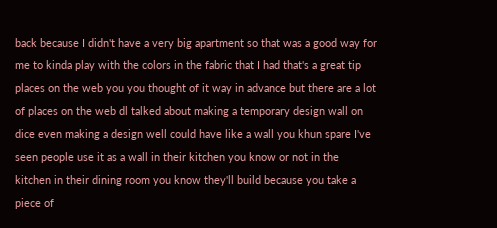back because I didn't have a very big apartment so that was a good way for me to kinda play with the colors in the fabric that I had that's a great tip places on the web you you thought of it way in advance but there are a lot of places on the web dl talked about making a temporary design wall on dice even making a design well could have like a wall you khun spare I've seen people use it as a wall in their kitchen you know or not in the kitchen in their dining room you know they'll build because you take a piece of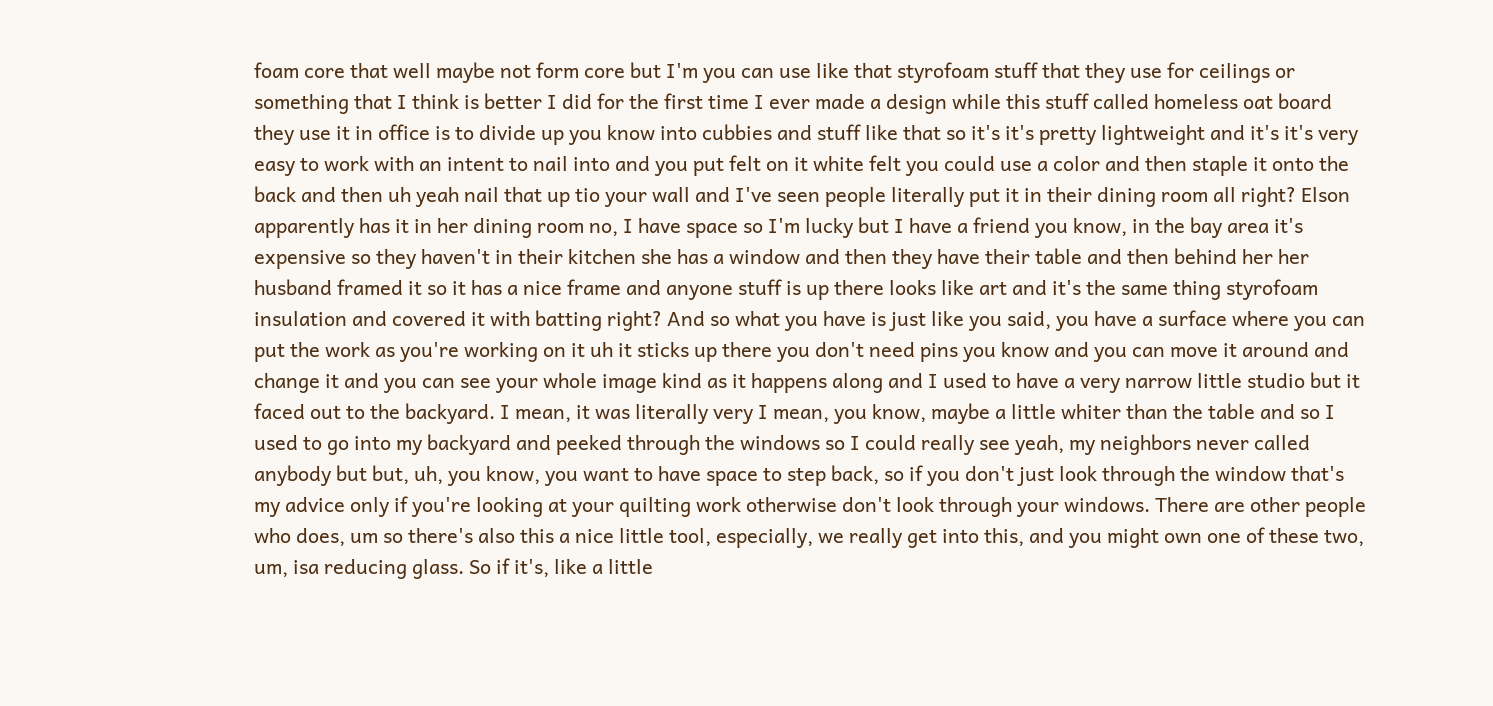foam core that well maybe not form core but I'm you can use like that styrofoam stuff that they use for ceilings or something that I think is better I did for the first time I ever made a design while this stuff called homeless oat board they use it in office is to divide up you know into cubbies and stuff like that so it's it's pretty lightweight and it's it's very easy to work with an intent to nail into and you put felt on it white felt you could use a color and then staple it onto the back and then uh yeah nail that up tio your wall and I've seen people literally put it in their dining room all right? Elson apparently has it in her dining room no, I have space so I'm lucky but I have a friend you know, in the bay area it's expensive so they haven't in their kitchen she has a window and then they have their table and then behind her her husband framed it so it has a nice frame and anyone stuff is up there looks like art and it's the same thing styrofoam insulation and covered it with batting right? And so what you have is just like you said, you have a surface where you can put the work as you're working on it uh it sticks up there you don't need pins you know and you can move it around and change it and you can see your whole image kind as it happens along and I used to have a very narrow little studio but it faced out to the backyard. I mean, it was literally very I mean, you know, maybe a little whiter than the table and so I used to go into my backyard and peeked through the windows so I could really see yeah, my neighbors never called anybody but but, uh, you know, you want to have space to step back, so if you don't just look through the window that's my advice only if you're looking at your quilting work otherwise don't look through your windows. There are other people who does, um so there's also this a nice little tool, especially, we really get into this, and you might own one of these two, um, isa reducing glass. So if it's, like a little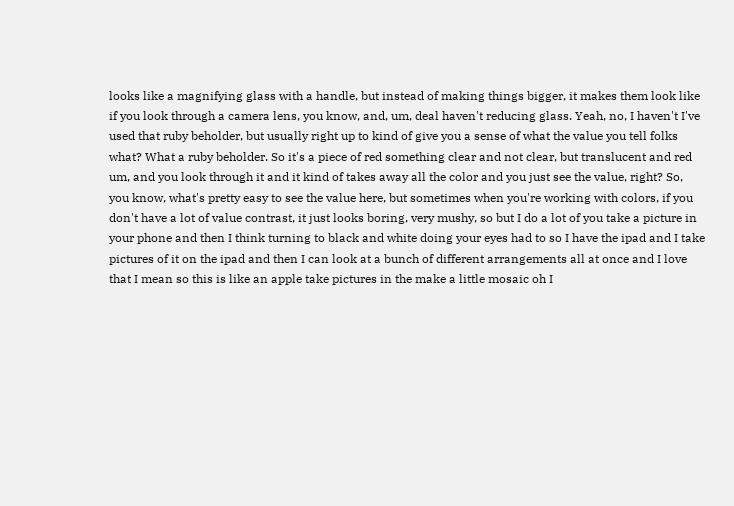looks like a magnifying glass with a handle, but instead of making things bigger, it makes them look like if you look through a camera lens, you know, and, um, deal haven't reducing glass. Yeah, no, I haven't I've used that ruby beholder, but usually right up to kind of give you a sense of what the value you tell folks what? What a ruby beholder. So it's a piece of red something clear and not clear, but translucent and red um, and you look through it and it kind of takes away all the color and you just see the value, right? So, you know, what's pretty easy to see the value here, but sometimes when you're working with colors, if you don't have a lot of value contrast, it just looks boring, very mushy, so but I do a lot of you take a picture in your phone and then I think turning to black and white doing your eyes had to so I have the ipad and I take pictures of it on the ipad and then I can look at a bunch of different arrangements all at once and I love that I mean so this is like an apple take pictures in the make a little mosaic oh I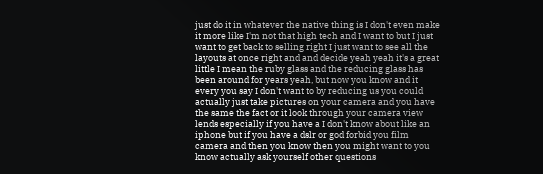just do it in whatever the native thing is I don't even make it more like I'm not that high tech and I want to but I just want to get back to selling right I just want to see all the layouts at once right and and decide yeah yeah it's a great little I mean the ruby glass and the reducing glass has been around for years yeah, but now you know and it every you say I don't want to by reducing us you could actually just take pictures on your camera and you have the same the fact or it look through your camera view lends especially if you have a I don't know about like an iphone but if you have a dslr or god forbid you film camera and then you know then you might want to you know actually ask yourself other questions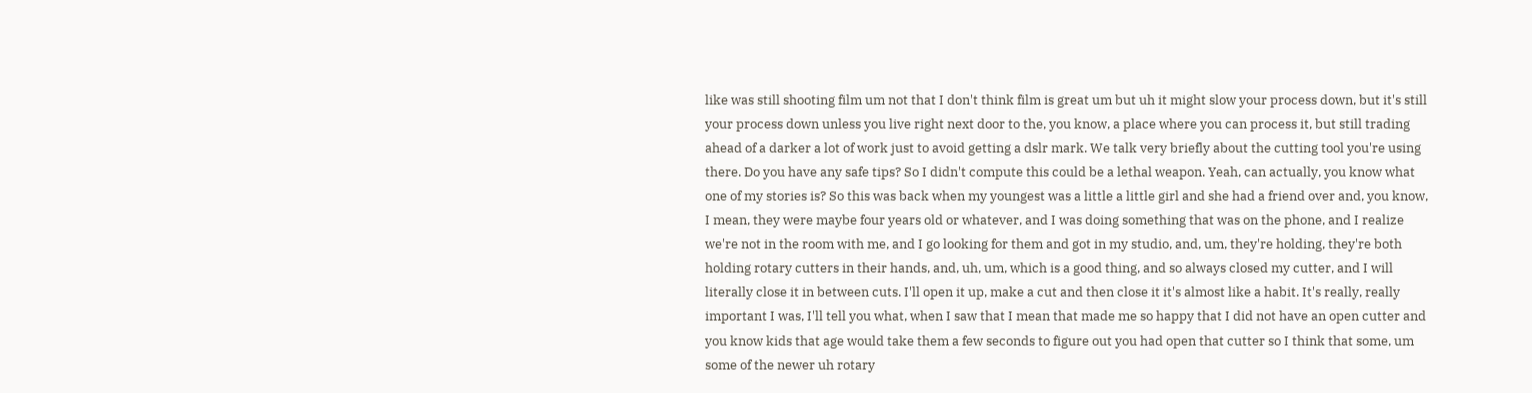like was still shooting film um not that I don't think film is great um but uh it might slow your process down, but it's still your process down unless you live right next door to the, you know, a place where you can process it, but still trading ahead of a darker a lot of work just to avoid getting a dslr mark. We talk very briefly about the cutting tool you're using there. Do you have any safe tips? So I didn't compute this could be a lethal weapon. Yeah, can actually, you know what one of my stories is? So this was back when my youngest was a little a little girl and she had a friend over and, you know, I mean, they were maybe four years old or whatever, and I was doing something that was on the phone, and I realize we're not in the room with me, and I go looking for them and got in my studio, and, um, they're holding, they're both holding rotary cutters in their hands, and, uh, um, which is a good thing, and so always closed my cutter, and I will literally close it in between cuts. I'll open it up, make a cut and then close it it's almost like a habit. It's really, really important I was, I'll tell you what, when I saw that I mean that made me so happy that I did not have an open cutter and you know kids that age would take them a few seconds to figure out you had open that cutter so I think that some, um some of the newer uh rotary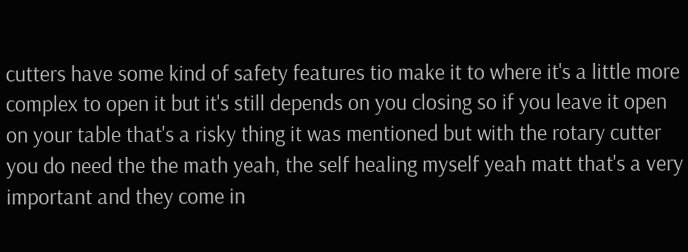cutters have some kind of safety features tio make it to where it's a little more complex to open it but it's still depends on you closing so if you leave it open on your table that's a risky thing it was mentioned but with the rotary cutter you do need the the math yeah, the self healing myself yeah matt that's a very important and they come in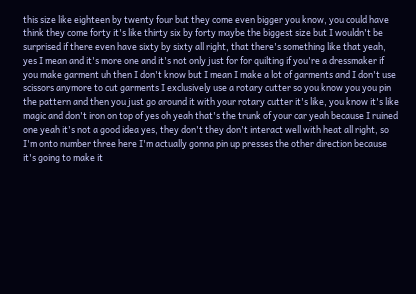this size like eighteen by twenty four but they come even bigger you know, you could have think they come forty it's like thirty six by forty maybe the biggest size but I wouldn't be surprised if there even have sixty by sixty all right, that there's something like that yeah, yes I mean and it's more one and it's not only just for for quilting if you're a dressmaker if you make garment uh then I don't know but I mean I make a lot of garments and I don't use scissors anymore to cut garments I exclusively use a rotary cutter so you know you you pin the pattern and then you just go around it with your rotary cutter it's like, you know it's like magic and don't iron on top of yes oh yeah that's the trunk of your car yeah because I ruined one yeah it's not a good idea yes, they don't they don't interact well with heat all right, so I'm onto number three here I'm actually gonna pin up presses the other direction because it's going to make it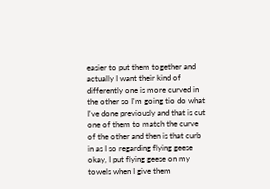easier to put them together and actually I want their kind of differently one is more curved in the other so I'm going tio do what I've done previously and that is cut one of them to match the curve of the other and then is that curb in as I so regarding flying geese okay, I put flying geese on my towels when I give them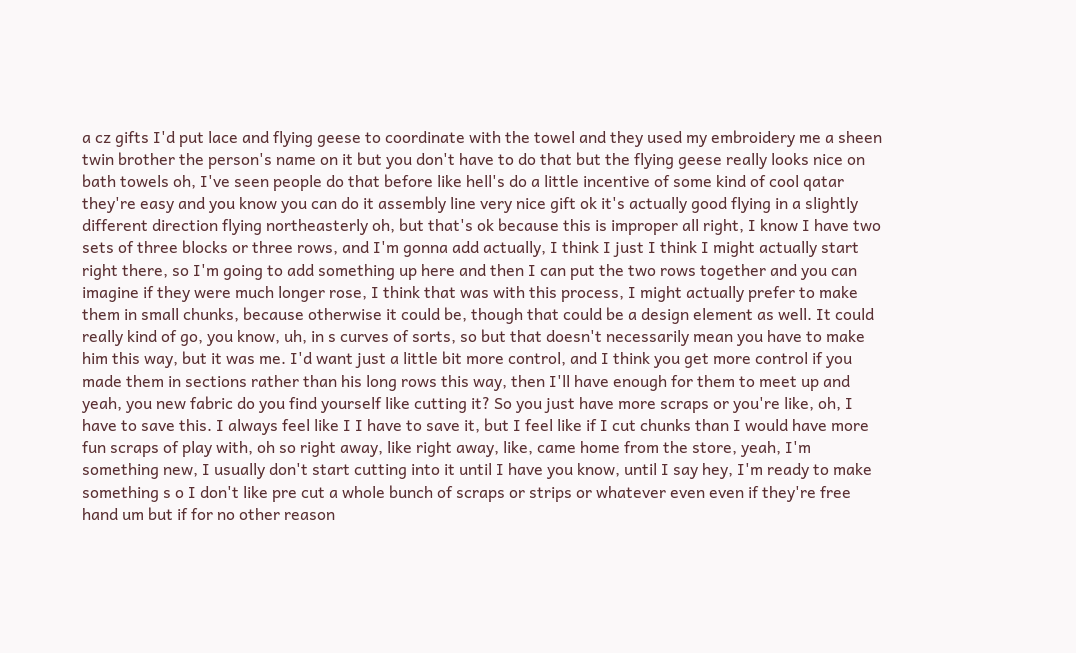a cz gifts I'd put lace and flying geese to coordinate with the towel and they used my embroidery me a sheen twin brother the person's name on it but you don't have to do that but the flying geese really looks nice on bath towels oh, I've seen people do that before like hell's do a little incentive of some kind of cool qatar they're easy and you know you can do it assembly line very nice gift ok it's actually good flying in a slightly different direction flying northeasterly oh, but that's ok because this is improper all right, I know I have two sets of three blocks or three rows, and I'm gonna add actually, I think I just I think I might actually start right there, so I'm going to add something up here and then I can put the two rows together and you can imagine if they were much longer rose, I think that was with this process, I might actually prefer to make them in small chunks, because otherwise it could be, though that could be a design element as well. It could really kind of go, you know, uh, in s curves of sorts, so but that doesn't necessarily mean you have to make him this way, but it was me. I'd want just a little bit more control, and I think you get more control if you made them in sections rather than his long rows this way, then I'll have enough for them to meet up and yeah, you new fabric do you find yourself like cutting it? So you just have more scraps or you're like, oh, I have to save this. I always feel like I I have to save it, but I feel like if I cut chunks than I would have more fun scraps of play with, oh so right away, like right away, like, came home from the store, yeah, I'm something new, I usually don't start cutting into it until I have you know, until I say hey, I'm ready to make something s o I don't like pre cut a whole bunch of scraps or strips or whatever even even if they're free hand um but if for no other reason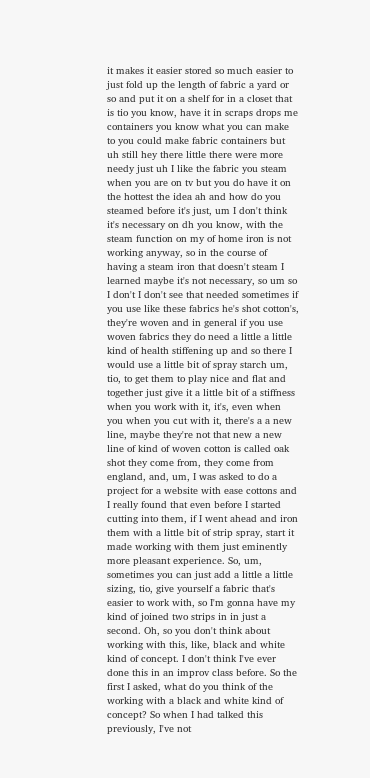it makes it easier stored so much easier to just fold up the length of fabric a yard or so and put it on a shelf for in a closet that is tio you know, have it in scraps drops me containers you know what you can make to you could make fabric containers but uh still hey there little there were more needy just uh I like the fabric you steam when you are on tv but you do have it on the hottest the idea ah and how do you steamed before it's just, um I don't think it's necessary on dh you know, with the steam function on my of home iron is not working anyway, so in the course of having a steam iron that doesn't steam I learned maybe it's not necessary, so um so I don't I don't see that needed sometimes if you use like these fabrics he's shot cotton's, they're woven and in general if you use woven fabrics they do need a little a little kind of health stiffening up and so there I would use a little bit of spray starch um, tio, to get them to play nice and flat and together just give it a little bit of a stiffness when you work with it, it's, even when you when you cut with it, there's a a new line, maybe they're not that new a new line of kind of woven cotton is called oak shot they come from, they come from england, and, um, I was asked to do a project for a website with ease cottons and I really found that even before I started cutting into them, if I went ahead and iron them with a little bit of strip spray, start it made working with them just eminently more pleasant experience. So, um, sometimes you can just add a little a little sizing, tio, give yourself a fabric that's easier to work with, so I'm gonna have my kind of joined two strips in in just a second. Oh, so you don't think about working with this, like, black and white kind of concept. I don't think I've ever done this in an improv class before. So the first I asked, what do you think of the working with a black and white kind of concept? So when I had talked this previously, I've not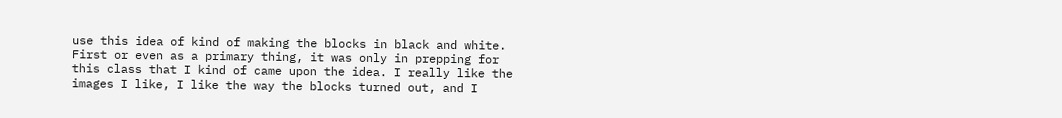use this idea of kind of making the blocks in black and white. First or even as a primary thing, it was only in prepping for this class that I kind of came upon the idea. I really like the images I like, I like the way the blocks turned out, and I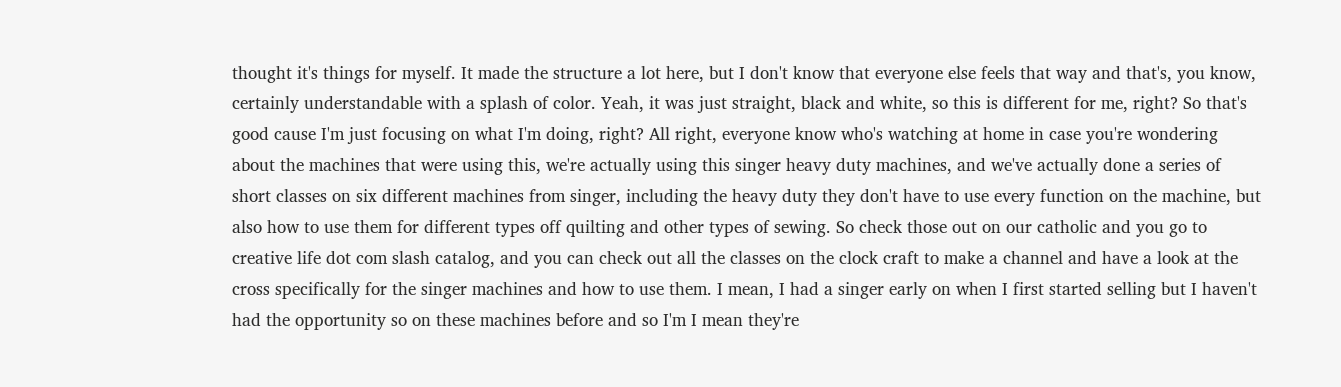thought it's things for myself. It made the structure a lot here, but I don't know that everyone else feels that way and that's, you know, certainly understandable with a splash of color. Yeah, it was just straight, black and white, so this is different for me, right? So that's good cause I'm just focusing on what I'm doing, right? All right, everyone know who's watching at home in case you're wondering about the machines that were using this, we're actually using this singer heavy duty machines, and we've actually done a series of short classes on six different machines from singer, including the heavy duty they don't have to use every function on the machine, but also how to use them for different types off quilting and other types of sewing. So check those out on our catholic and you go to creative life dot com slash catalog, and you can check out all the classes on the clock craft to make a channel and have a look at the cross specifically for the singer machines and how to use them. I mean, I had a singer early on when I first started selling but I haven't had the opportunity so on these machines before and so I'm I mean they're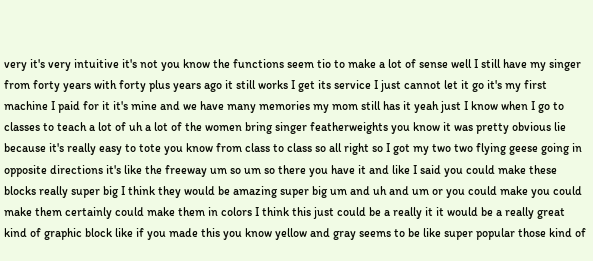very it's very intuitive it's not you know the functions seem tio to make a lot of sense well I still have my singer from forty years with forty plus years ago it still works I get its service I just cannot let it go it's my first machine I paid for it it's mine and we have many memories my mom still has it yeah just I know when I go to classes to teach a lot of uh a lot of the women bring singer featherweights you know it was pretty obvious lie because it's really easy to tote you know from class to class so all right so I got my two two flying geese going in opposite directions it's like the freeway um so um so there you have it and like I said you could make these blocks really super big I think they would be amazing super big um and uh and um or you could make you could make them certainly could make them in colors I think this just could be a really it it would be a really great kind of graphic block like if you made this you know yellow and gray seems to be like super popular those kind of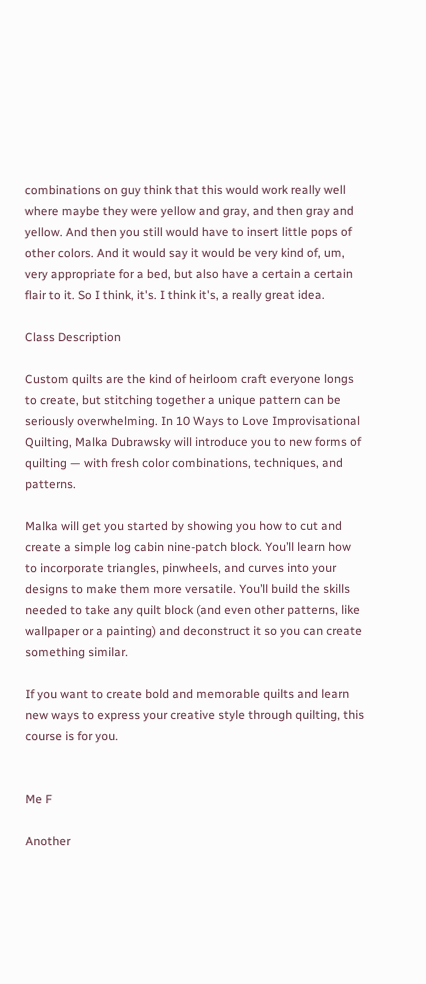combinations on guy think that this would work really well where maybe they were yellow and gray, and then gray and yellow. And then you still would have to insert little pops of other colors. And it would say it would be very kind of, um, very appropriate for a bed, but also have a certain a certain flair to it. So I think, it's. I think it's, a really great idea.

Class Description

Custom quilts are the kind of heirloom craft everyone longs to create, but stitching together a unique pattern can be seriously overwhelming. In 10 Ways to Love Improvisational Quilting, Malka Dubrawsky will introduce you to new forms of quilting — with fresh color combinations, techniques, and patterns.

Malka will get you started by showing you how to cut and create a simple log cabin nine-patch block. You’ll learn how to incorporate triangles, pinwheels, and curves into your designs to make them more versatile. You’ll build the skills needed to take any quilt block (and even other patterns, like wallpaper or a painting) and deconstruct it so you can create something similar.

If you want to create bold and memorable quilts and learn new ways to express your creative style through quilting, this course is for you.


Me F

Another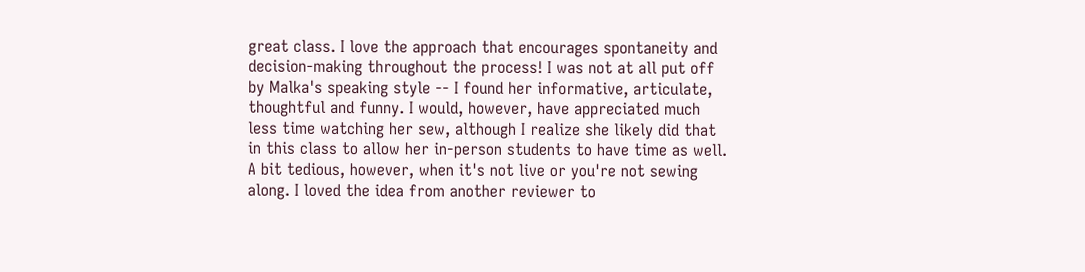great class. I love the approach that encourages spontaneity and decision-making throughout the process! I was not at all put off by Malka's speaking style -- I found her informative, articulate, thoughtful and funny. I would, however, have appreciated much less time watching her sew, although I realize she likely did that in this class to allow her in-person students to have time as well. A bit tedious, however, when it's not live or you're not sewing along. I loved the idea from another reviewer to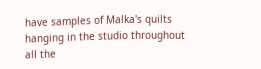have samples of Malka's quilts hanging in the studio throughout all the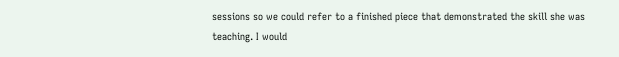sessions so we could refer to a finished piece that demonstrated the skill she was teaching. I would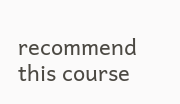recommend this course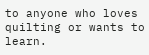to anyone who loves quilting or wants to learn.